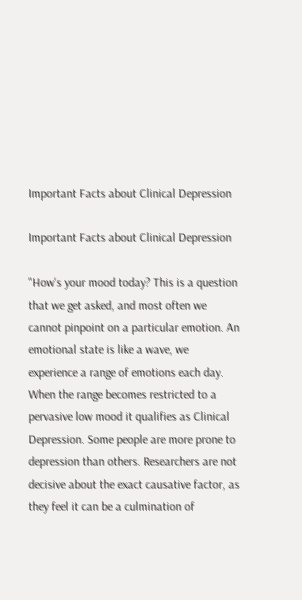Important Facts about Clinical Depression

Important Facts about Clinical Depression

"How's your mood today? This is a question that we get asked, and most often we cannot pinpoint on a particular emotion. An emotional state is like a wave, we experience a range of emotions each day. When the range becomes restricted to a pervasive low mood it qualifies as Clinical Depression. Some people are more prone to depression than others. Researchers are not decisive about the exact causative factor, as they feel it can be a culmination of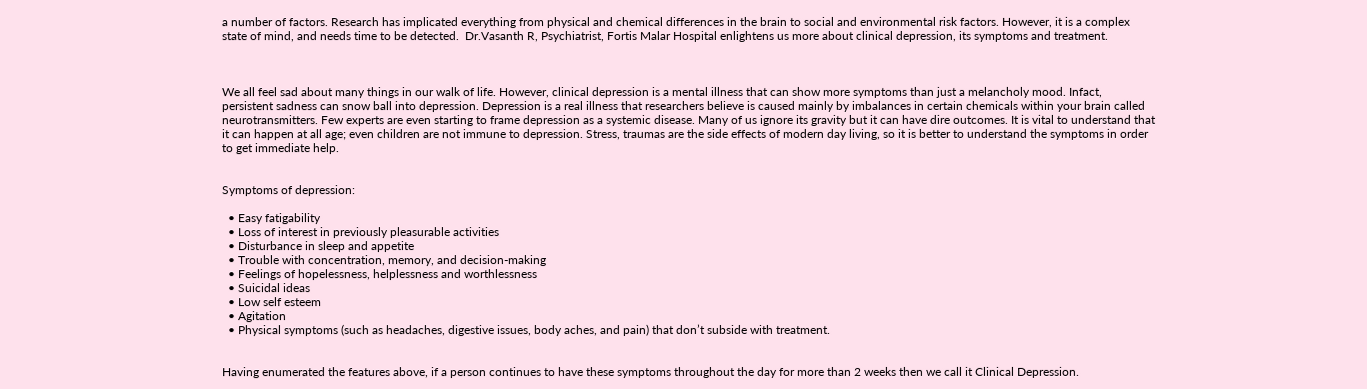a number of factors. Research has implicated everything from physical and chemical differences in the brain to social and environmental risk factors. However, it is a complex state of mind, and needs time to be detected.  Dr.Vasanth R, Psychiatrist, Fortis Malar Hospital enlightens us more about clinical depression, its symptoms and treatment.



We all feel sad about many things in our walk of life. However, clinical depression is a mental illness that can show more symptoms than just a melancholy mood. Infact, persistent sadness can snow ball into depression. Depression is a real illness that researchers believe is caused mainly by imbalances in certain chemicals within your brain called neurotransmitters. Few experts are even starting to frame depression as a systemic disease. Many of us ignore its gravity but it can have dire outcomes. It is vital to understand that it can happen at all age; even children are not immune to depression. Stress, traumas are the side effects of modern day living, so it is better to understand the symptoms in order to get immediate help.


Symptoms of depression:

  • Easy fatigability
  • Loss of interest in previously pleasurable activities
  • Disturbance in sleep and appetite
  • Trouble with concentration, memory, and decision-making
  • Feelings of hopelessness, helplessness and worthlessness
  • Suicidal ideas
  • Low self esteem
  • Agitation
  • Physical symptoms (such as headaches, digestive issues, body aches, and pain) that don’t subside with treatment.


Having enumerated the features above, if a person continues to have these symptoms throughout the day for more than 2 weeks then we call it Clinical Depression.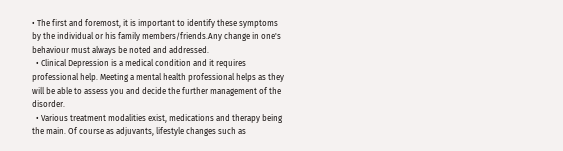• The first and foremost, it is important to identify these symptoms by the individual or his family members/friends.Any change in one's behaviour must always be noted and addressed.
  • Clinical Depression is a medical condition and it requires professional help. Meeting a mental health professional helps as they will be able to assess you and decide the further management of the disorder.
  • Various treatment modalities exist, medications and therapy being the main. Of course as adjuvants, lifestyle changes such as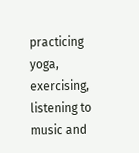practicing yoga, exercising, listening to music and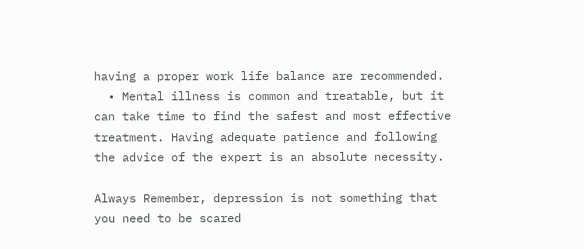having a proper work life balance are recommended.
  • Mental illness is common and treatable, but it can take time to find the safest and most effective treatment. Having adequate patience and following the advice of the expert is an absolute necessity.

Always Remember, depression is not something that you need to be scared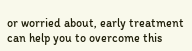or worried about, early treatment can help you to overcome this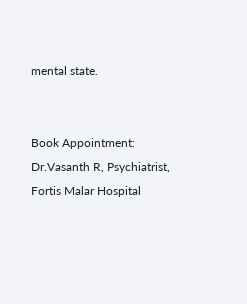mental state.


Book Appointment: Dr.Vasanth R, Psychiatrist, Fortis Malar Hospital